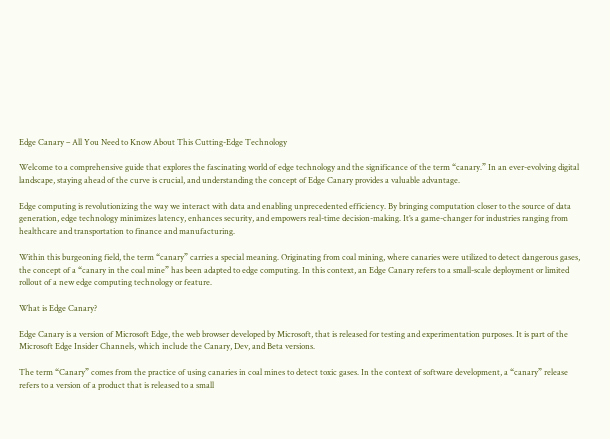Edge Canary – All You Need to Know About This Cutting-Edge Technology

Welcome to a comprehensive guide that explores the fascinating world of edge technology and the significance of the term “canary.” In an ever-evolving digital landscape, staying ahead of the curve is crucial, and understanding the concept of Edge Canary provides a valuable advantage.

Edge computing is revolutionizing the way we interact with data and enabling unprecedented efficiency. By bringing computation closer to the source of data generation, edge technology minimizes latency, enhances security, and empowers real-time decision-making. It’s a game-changer for industries ranging from healthcare and transportation to finance and manufacturing.

Within this burgeoning field, the term “canary” carries a special meaning. Originating from coal mining, where canaries were utilized to detect dangerous gases, the concept of a “canary in the coal mine” has been adapted to edge computing. In this context, an Edge Canary refers to a small-scale deployment or limited rollout of a new edge computing technology or feature.

What is Edge Canary?

Edge Canary is a version of Microsoft Edge, the web browser developed by Microsoft, that is released for testing and experimentation purposes. It is part of the Microsoft Edge Insider Channels, which include the Canary, Dev, and Beta versions.

The term “Canary” comes from the practice of using canaries in coal mines to detect toxic gases. In the context of software development, a “canary” release refers to a version of a product that is released to a small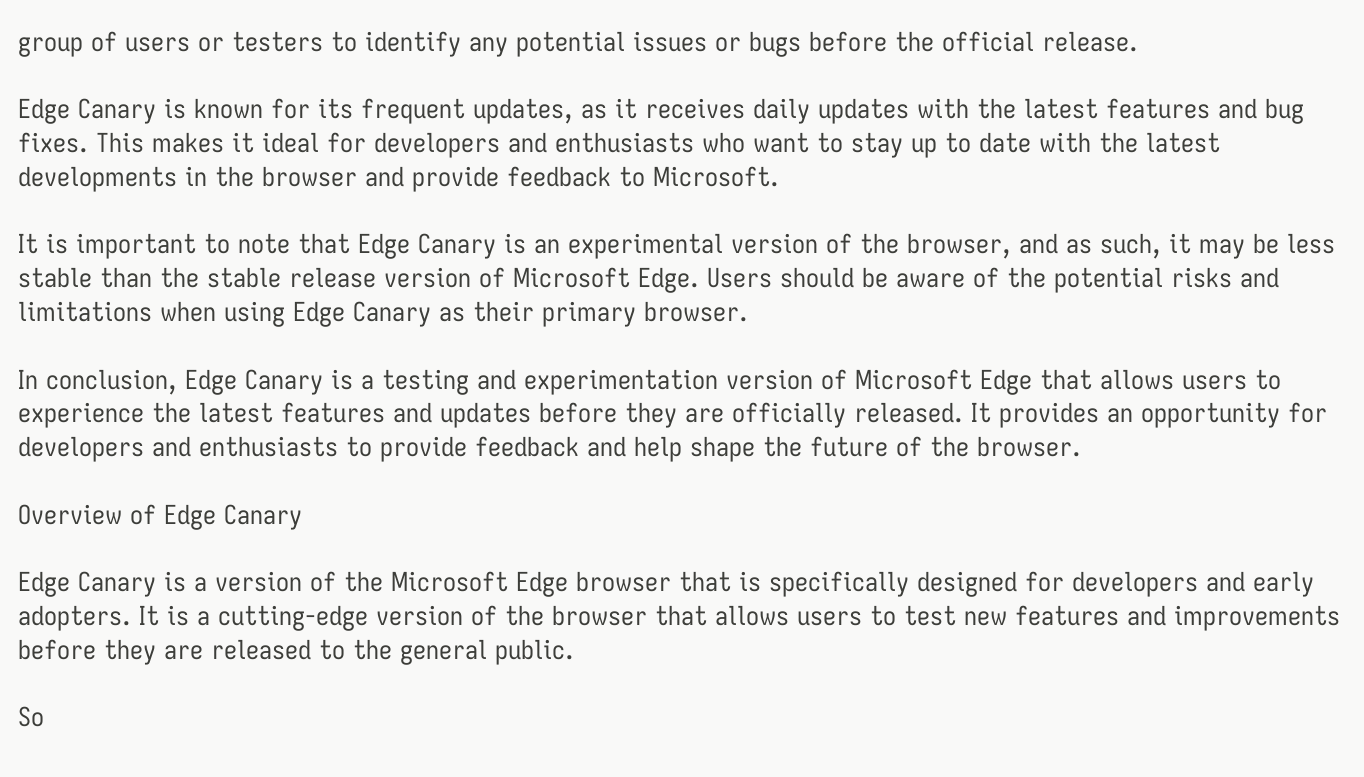group of users or testers to identify any potential issues or bugs before the official release.

Edge Canary is known for its frequent updates, as it receives daily updates with the latest features and bug fixes. This makes it ideal for developers and enthusiasts who want to stay up to date with the latest developments in the browser and provide feedback to Microsoft.

It is important to note that Edge Canary is an experimental version of the browser, and as such, it may be less stable than the stable release version of Microsoft Edge. Users should be aware of the potential risks and limitations when using Edge Canary as their primary browser.

In conclusion, Edge Canary is a testing and experimentation version of Microsoft Edge that allows users to experience the latest features and updates before they are officially released. It provides an opportunity for developers and enthusiasts to provide feedback and help shape the future of the browser.

Overview of Edge Canary

Edge Canary is a version of the Microsoft Edge browser that is specifically designed for developers and early adopters. It is a cutting-edge version of the browser that allows users to test new features and improvements before they are released to the general public.

So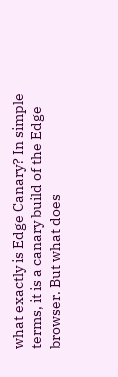what exactly is Edge Canary? In simple terms, it is a canary build of the Edge browser. But what does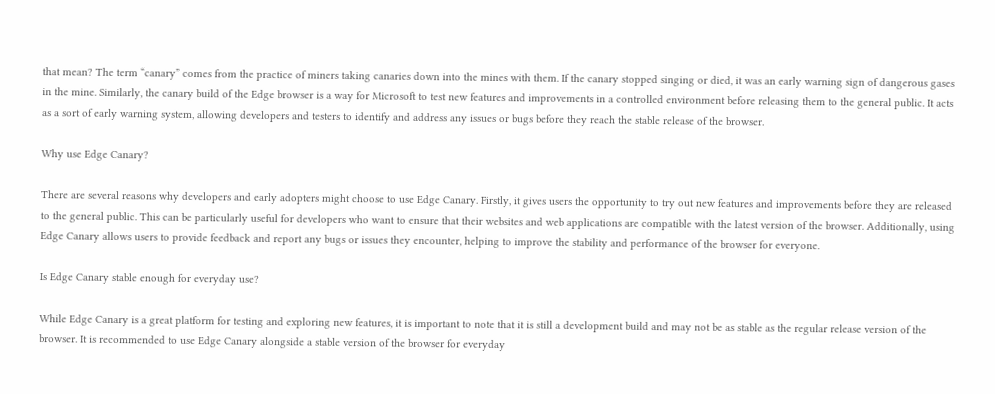that mean? The term “canary” comes from the practice of miners taking canaries down into the mines with them. If the canary stopped singing or died, it was an early warning sign of dangerous gases in the mine. Similarly, the canary build of the Edge browser is a way for Microsoft to test new features and improvements in a controlled environment before releasing them to the general public. It acts as a sort of early warning system, allowing developers and testers to identify and address any issues or bugs before they reach the stable release of the browser.

Why use Edge Canary?

There are several reasons why developers and early adopters might choose to use Edge Canary. Firstly, it gives users the opportunity to try out new features and improvements before they are released to the general public. This can be particularly useful for developers who want to ensure that their websites and web applications are compatible with the latest version of the browser. Additionally, using Edge Canary allows users to provide feedback and report any bugs or issues they encounter, helping to improve the stability and performance of the browser for everyone.

Is Edge Canary stable enough for everyday use?

While Edge Canary is a great platform for testing and exploring new features, it is important to note that it is still a development build and may not be as stable as the regular release version of the browser. It is recommended to use Edge Canary alongside a stable version of the browser for everyday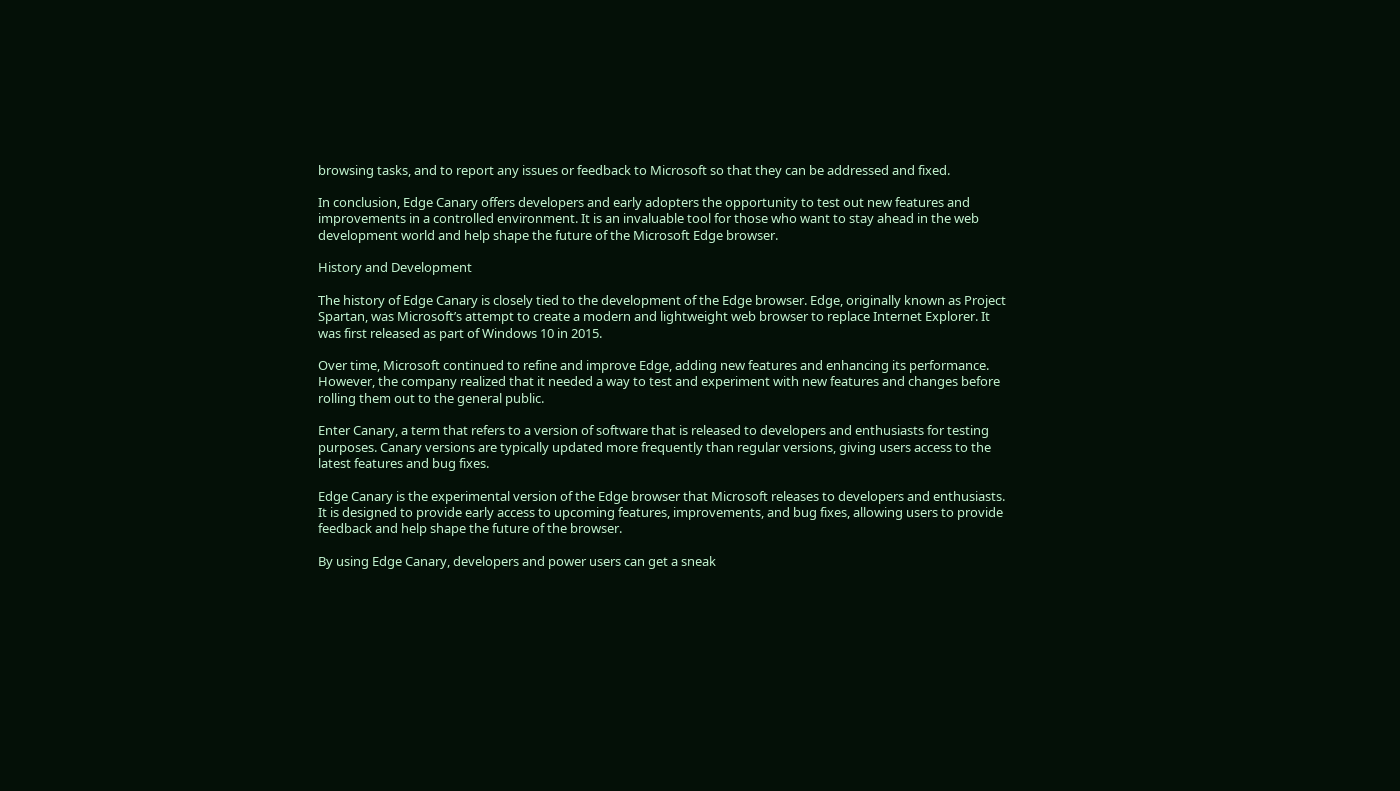browsing tasks, and to report any issues or feedback to Microsoft so that they can be addressed and fixed.

In conclusion, Edge Canary offers developers and early adopters the opportunity to test out new features and improvements in a controlled environment. It is an invaluable tool for those who want to stay ahead in the web development world and help shape the future of the Microsoft Edge browser.

History and Development

The history of Edge Canary is closely tied to the development of the Edge browser. Edge, originally known as Project Spartan, was Microsoft’s attempt to create a modern and lightweight web browser to replace Internet Explorer. It was first released as part of Windows 10 in 2015.

Over time, Microsoft continued to refine and improve Edge, adding new features and enhancing its performance. However, the company realized that it needed a way to test and experiment with new features and changes before rolling them out to the general public.

Enter Canary, a term that refers to a version of software that is released to developers and enthusiasts for testing purposes. Canary versions are typically updated more frequently than regular versions, giving users access to the latest features and bug fixes.

Edge Canary is the experimental version of the Edge browser that Microsoft releases to developers and enthusiasts. It is designed to provide early access to upcoming features, improvements, and bug fixes, allowing users to provide feedback and help shape the future of the browser.

By using Edge Canary, developers and power users can get a sneak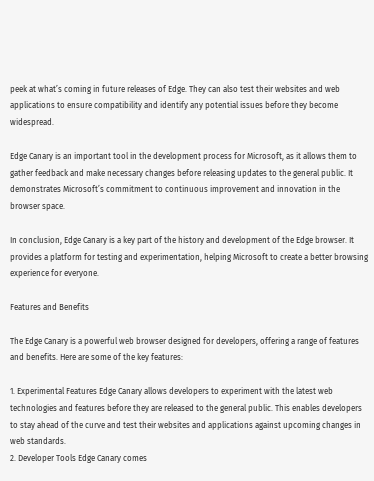peek at what’s coming in future releases of Edge. They can also test their websites and web applications to ensure compatibility and identify any potential issues before they become widespread.

Edge Canary is an important tool in the development process for Microsoft, as it allows them to gather feedback and make necessary changes before releasing updates to the general public. It demonstrates Microsoft’s commitment to continuous improvement and innovation in the browser space.

In conclusion, Edge Canary is a key part of the history and development of the Edge browser. It provides a platform for testing and experimentation, helping Microsoft to create a better browsing experience for everyone.

Features and Benefits

The Edge Canary is a powerful web browser designed for developers, offering a range of features and benefits. Here are some of the key features:

1. Experimental Features Edge Canary allows developers to experiment with the latest web technologies and features before they are released to the general public. This enables developers to stay ahead of the curve and test their websites and applications against upcoming changes in web standards.
2. Developer Tools Edge Canary comes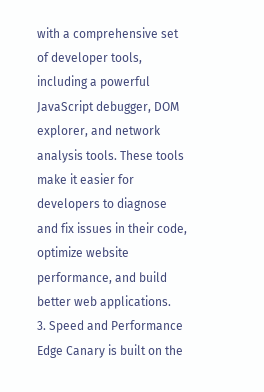with a comprehensive set of developer tools, including a powerful JavaScript debugger, DOM explorer, and network analysis tools. These tools make it easier for developers to diagnose and fix issues in their code, optimize website performance, and build better web applications.
3. Speed and Performance Edge Canary is built on the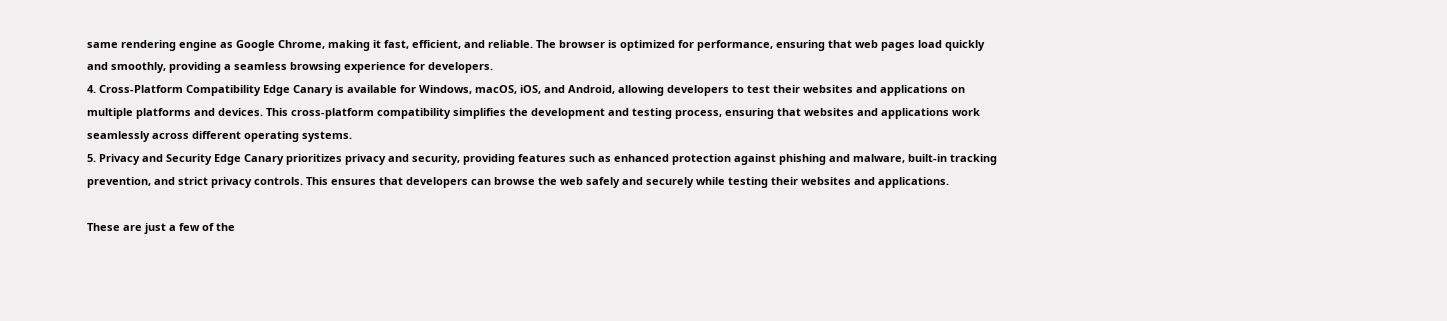same rendering engine as Google Chrome, making it fast, efficient, and reliable. The browser is optimized for performance, ensuring that web pages load quickly and smoothly, providing a seamless browsing experience for developers.
4. Cross-Platform Compatibility Edge Canary is available for Windows, macOS, iOS, and Android, allowing developers to test their websites and applications on multiple platforms and devices. This cross-platform compatibility simplifies the development and testing process, ensuring that websites and applications work seamlessly across different operating systems.
5. Privacy and Security Edge Canary prioritizes privacy and security, providing features such as enhanced protection against phishing and malware, built-in tracking prevention, and strict privacy controls. This ensures that developers can browse the web safely and securely while testing their websites and applications.

These are just a few of the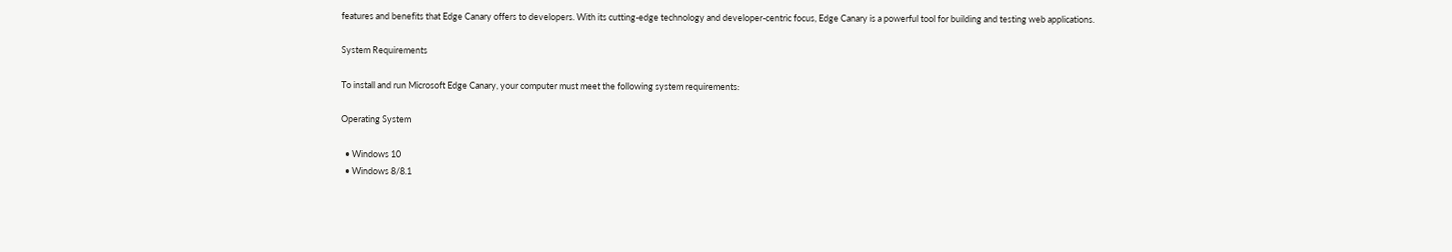features and benefits that Edge Canary offers to developers. With its cutting-edge technology and developer-centric focus, Edge Canary is a powerful tool for building and testing web applications.

System Requirements

To install and run Microsoft Edge Canary, your computer must meet the following system requirements:

Operating System

  • Windows 10
  • Windows 8/8.1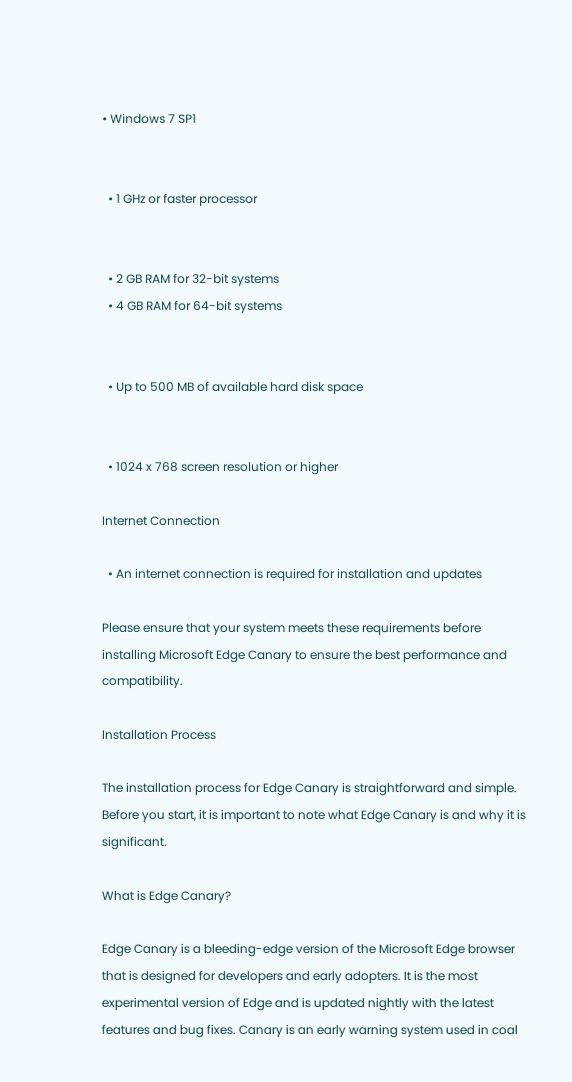• Windows 7 SP1


  • 1 GHz or faster processor


  • 2 GB RAM for 32-bit systems
  • 4 GB RAM for 64-bit systems


  • Up to 500 MB of available hard disk space


  • 1024 x 768 screen resolution or higher

Internet Connection

  • An internet connection is required for installation and updates

Please ensure that your system meets these requirements before installing Microsoft Edge Canary to ensure the best performance and compatibility.

Installation Process

The installation process for Edge Canary is straightforward and simple. Before you start, it is important to note what Edge Canary is and why it is significant.

What is Edge Canary?

Edge Canary is a bleeding-edge version of the Microsoft Edge browser that is designed for developers and early adopters. It is the most experimental version of Edge and is updated nightly with the latest features and bug fixes. Canary is an early warning system used in coal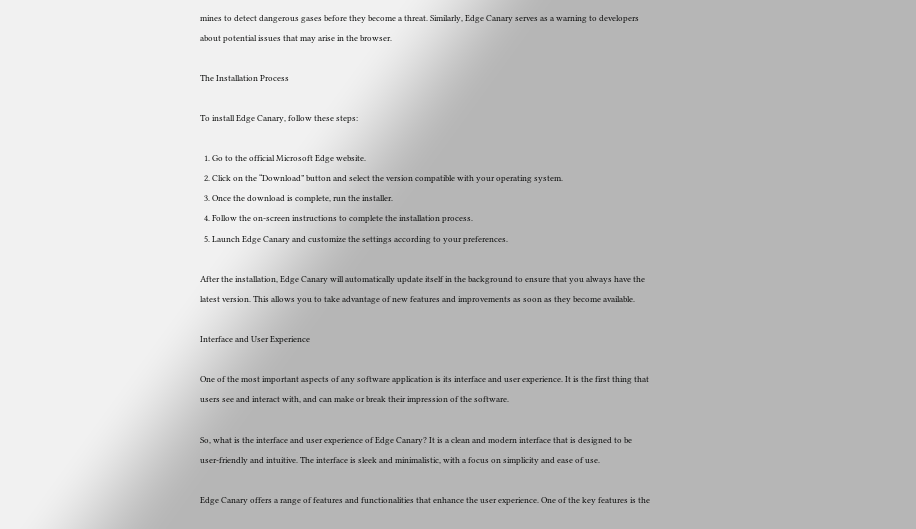mines to detect dangerous gases before they become a threat. Similarly, Edge Canary serves as a warning to developers about potential issues that may arise in the browser.

The Installation Process

To install Edge Canary, follow these steps:

  1. Go to the official Microsoft Edge website.
  2. Click on the “Download” button and select the version compatible with your operating system.
  3. Once the download is complete, run the installer.
  4. Follow the on-screen instructions to complete the installation process.
  5. Launch Edge Canary and customize the settings according to your preferences.

After the installation, Edge Canary will automatically update itself in the background to ensure that you always have the latest version. This allows you to take advantage of new features and improvements as soon as they become available.

Interface and User Experience

One of the most important aspects of any software application is its interface and user experience. It is the first thing that users see and interact with, and can make or break their impression of the software.

So, what is the interface and user experience of Edge Canary? It is a clean and modern interface that is designed to be user-friendly and intuitive. The interface is sleek and minimalistic, with a focus on simplicity and ease of use.

Edge Canary offers a range of features and functionalities that enhance the user experience. One of the key features is the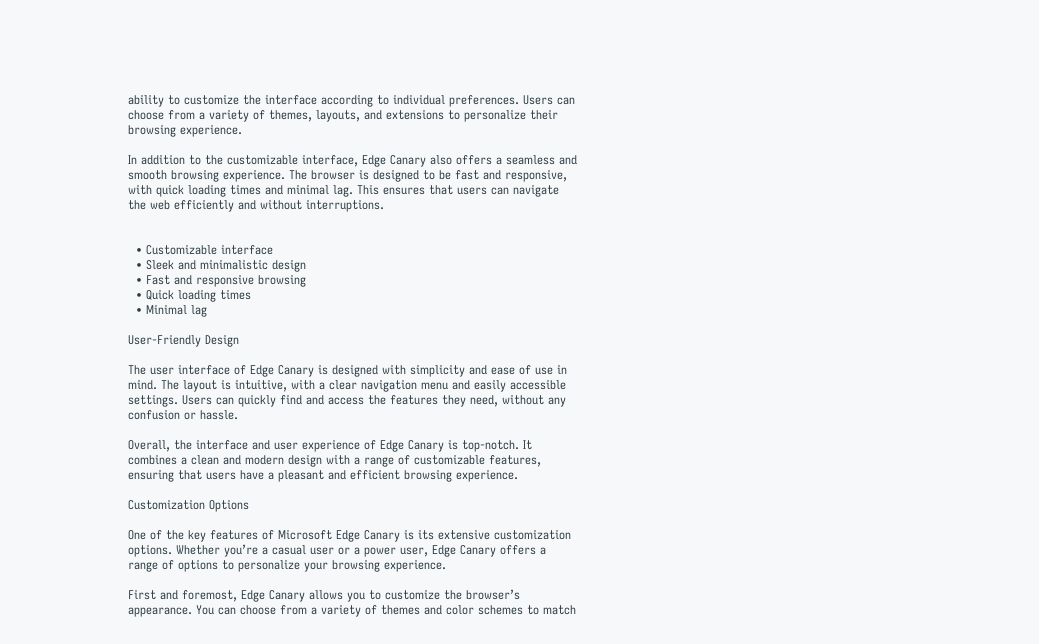ability to customize the interface according to individual preferences. Users can choose from a variety of themes, layouts, and extensions to personalize their browsing experience.

In addition to the customizable interface, Edge Canary also offers a seamless and smooth browsing experience. The browser is designed to be fast and responsive, with quick loading times and minimal lag. This ensures that users can navigate the web efficiently and without interruptions.


  • Customizable interface
  • Sleek and minimalistic design
  • Fast and responsive browsing
  • Quick loading times
  • Minimal lag

User-Friendly Design

The user interface of Edge Canary is designed with simplicity and ease of use in mind. The layout is intuitive, with a clear navigation menu and easily accessible settings. Users can quickly find and access the features they need, without any confusion or hassle.

Overall, the interface and user experience of Edge Canary is top-notch. It combines a clean and modern design with a range of customizable features, ensuring that users have a pleasant and efficient browsing experience.

Customization Options

One of the key features of Microsoft Edge Canary is its extensive customization options. Whether you’re a casual user or a power user, Edge Canary offers a range of options to personalize your browsing experience.

First and foremost, Edge Canary allows you to customize the browser’s appearance. You can choose from a variety of themes and color schemes to match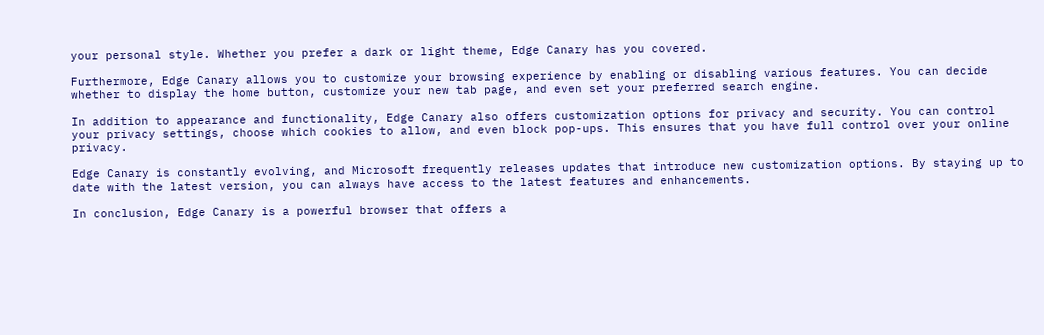your personal style. Whether you prefer a dark or light theme, Edge Canary has you covered.

Furthermore, Edge Canary allows you to customize your browsing experience by enabling or disabling various features. You can decide whether to display the home button, customize your new tab page, and even set your preferred search engine.

In addition to appearance and functionality, Edge Canary also offers customization options for privacy and security. You can control your privacy settings, choose which cookies to allow, and even block pop-ups. This ensures that you have full control over your online privacy.

Edge Canary is constantly evolving, and Microsoft frequently releases updates that introduce new customization options. By staying up to date with the latest version, you can always have access to the latest features and enhancements.

In conclusion, Edge Canary is a powerful browser that offers a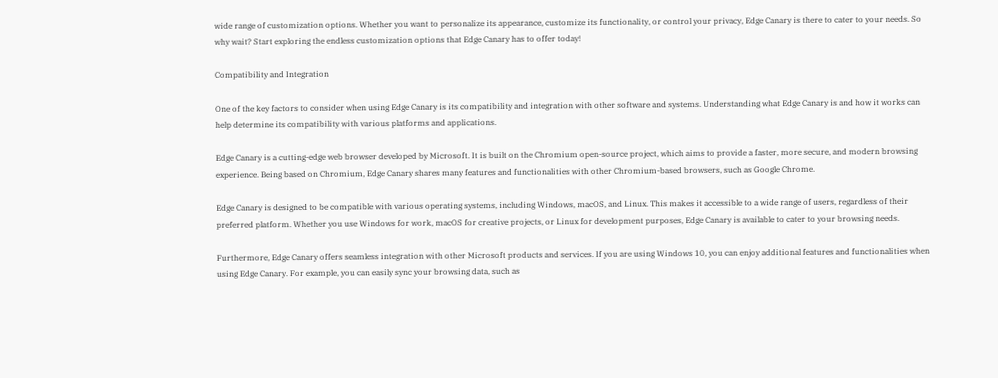wide range of customization options. Whether you want to personalize its appearance, customize its functionality, or control your privacy, Edge Canary is there to cater to your needs. So why wait? Start exploring the endless customization options that Edge Canary has to offer today!

Compatibility and Integration

One of the key factors to consider when using Edge Canary is its compatibility and integration with other software and systems. Understanding what Edge Canary is and how it works can help determine its compatibility with various platforms and applications.

Edge Canary is a cutting-edge web browser developed by Microsoft. It is built on the Chromium open-source project, which aims to provide a faster, more secure, and modern browsing experience. Being based on Chromium, Edge Canary shares many features and functionalities with other Chromium-based browsers, such as Google Chrome.

Edge Canary is designed to be compatible with various operating systems, including Windows, macOS, and Linux. This makes it accessible to a wide range of users, regardless of their preferred platform. Whether you use Windows for work, macOS for creative projects, or Linux for development purposes, Edge Canary is available to cater to your browsing needs.

Furthermore, Edge Canary offers seamless integration with other Microsoft products and services. If you are using Windows 10, you can enjoy additional features and functionalities when using Edge Canary. For example, you can easily sync your browsing data, such as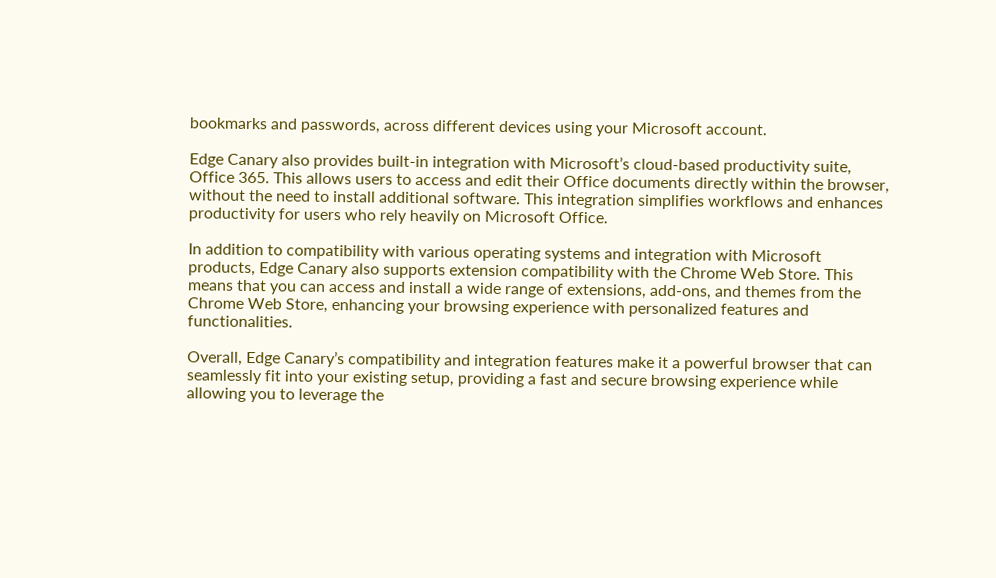bookmarks and passwords, across different devices using your Microsoft account.

Edge Canary also provides built-in integration with Microsoft’s cloud-based productivity suite, Office 365. This allows users to access and edit their Office documents directly within the browser, without the need to install additional software. This integration simplifies workflows and enhances productivity for users who rely heavily on Microsoft Office.

In addition to compatibility with various operating systems and integration with Microsoft products, Edge Canary also supports extension compatibility with the Chrome Web Store. This means that you can access and install a wide range of extensions, add-ons, and themes from the Chrome Web Store, enhancing your browsing experience with personalized features and functionalities.

Overall, Edge Canary’s compatibility and integration features make it a powerful browser that can seamlessly fit into your existing setup, providing a fast and secure browsing experience while allowing you to leverage the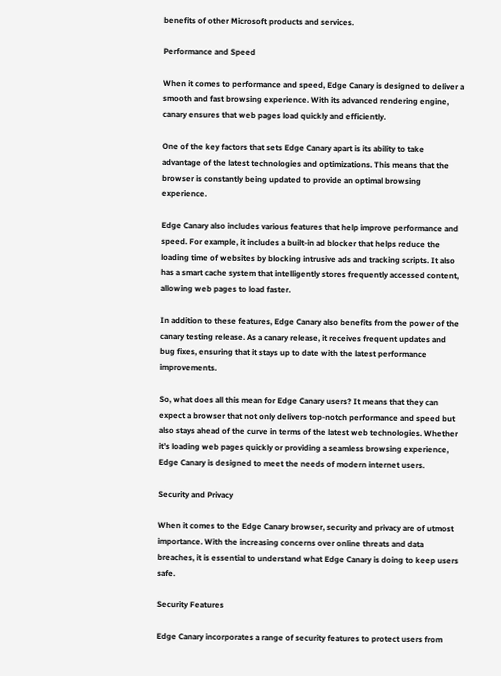benefits of other Microsoft products and services.

Performance and Speed

When it comes to performance and speed, Edge Canary is designed to deliver a smooth and fast browsing experience. With its advanced rendering engine, canary ensures that web pages load quickly and efficiently.

One of the key factors that sets Edge Canary apart is its ability to take advantage of the latest technologies and optimizations. This means that the browser is constantly being updated to provide an optimal browsing experience.

Edge Canary also includes various features that help improve performance and speed. For example, it includes a built-in ad blocker that helps reduce the loading time of websites by blocking intrusive ads and tracking scripts. It also has a smart cache system that intelligently stores frequently accessed content, allowing web pages to load faster.

In addition to these features, Edge Canary also benefits from the power of the canary testing release. As a canary release, it receives frequent updates and bug fixes, ensuring that it stays up to date with the latest performance improvements.

So, what does all this mean for Edge Canary users? It means that they can expect a browser that not only delivers top-notch performance and speed but also stays ahead of the curve in terms of the latest web technologies. Whether it’s loading web pages quickly or providing a seamless browsing experience, Edge Canary is designed to meet the needs of modern internet users.

Security and Privacy

When it comes to the Edge Canary browser, security and privacy are of utmost importance. With the increasing concerns over online threats and data breaches, it is essential to understand what Edge Canary is doing to keep users safe.

Security Features

Edge Canary incorporates a range of security features to protect users from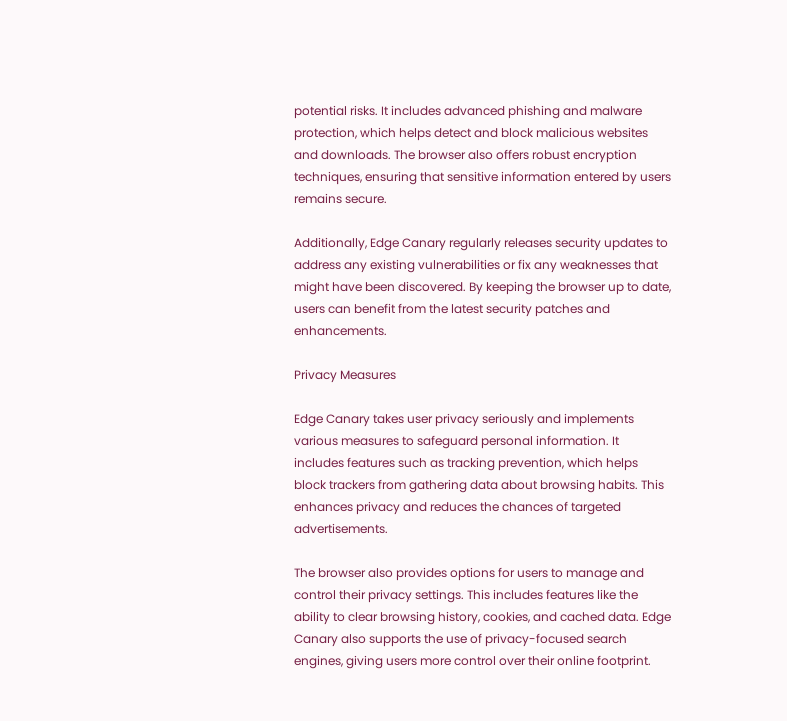potential risks. It includes advanced phishing and malware protection, which helps detect and block malicious websites and downloads. The browser also offers robust encryption techniques, ensuring that sensitive information entered by users remains secure.

Additionally, Edge Canary regularly releases security updates to address any existing vulnerabilities or fix any weaknesses that might have been discovered. By keeping the browser up to date, users can benefit from the latest security patches and enhancements.

Privacy Measures

Edge Canary takes user privacy seriously and implements various measures to safeguard personal information. It includes features such as tracking prevention, which helps block trackers from gathering data about browsing habits. This enhances privacy and reduces the chances of targeted advertisements.

The browser also provides options for users to manage and control their privacy settings. This includes features like the ability to clear browsing history, cookies, and cached data. Edge Canary also supports the use of privacy-focused search engines, giving users more control over their online footprint.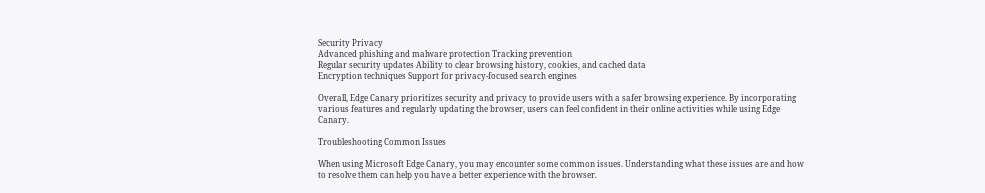Security Privacy
Advanced phishing and malware protection Tracking prevention
Regular security updates Ability to clear browsing history, cookies, and cached data
Encryption techniques Support for privacy-focused search engines

Overall, Edge Canary prioritizes security and privacy to provide users with a safer browsing experience. By incorporating various features and regularly updating the browser, users can feel confident in their online activities while using Edge Canary.

Troubleshooting Common Issues

When using Microsoft Edge Canary, you may encounter some common issues. Understanding what these issues are and how to resolve them can help you have a better experience with the browser.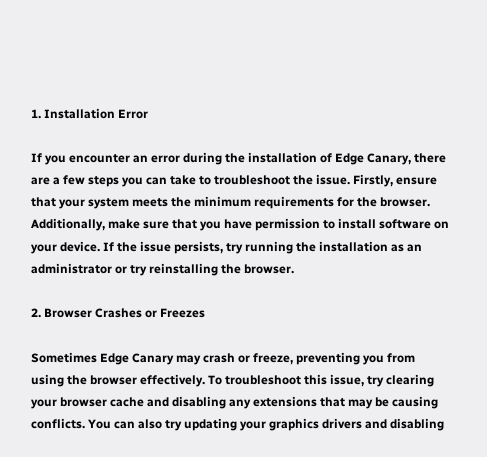1. Installation Error

If you encounter an error during the installation of Edge Canary, there are a few steps you can take to troubleshoot the issue. Firstly, ensure that your system meets the minimum requirements for the browser. Additionally, make sure that you have permission to install software on your device. If the issue persists, try running the installation as an administrator or try reinstalling the browser.

2. Browser Crashes or Freezes

Sometimes Edge Canary may crash or freeze, preventing you from using the browser effectively. To troubleshoot this issue, try clearing your browser cache and disabling any extensions that may be causing conflicts. You can also try updating your graphics drivers and disabling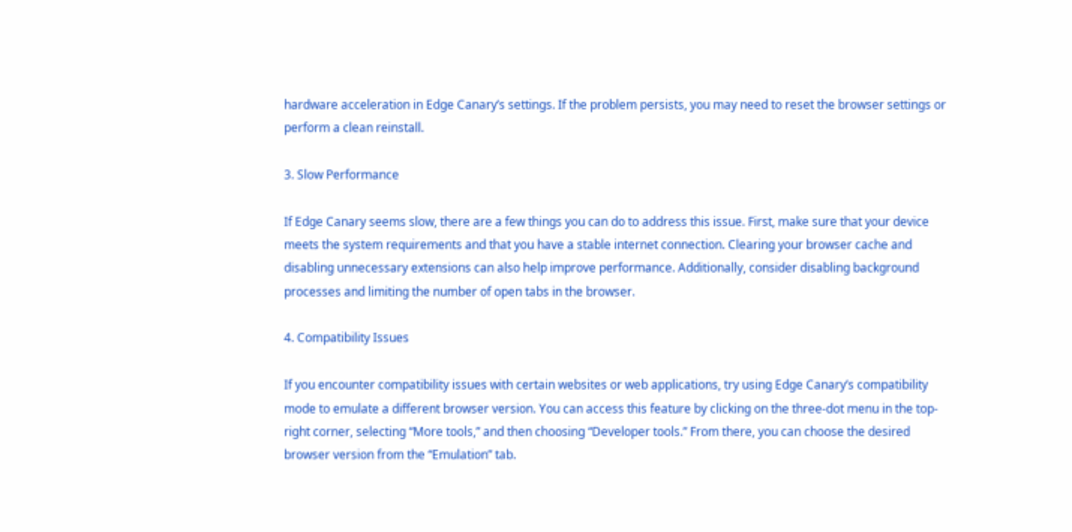hardware acceleration in Edge Canary’s settings. If the problem persists, you may need to reset the browser settings or perform a clean reinstall.

3. Slow Performance

If Edge Canary seems slow, there are a few things you can do to address this issue. First, make sure that your device meets the system requirements and that you have a stable internet connection. Clearing your browser cache and disabling unnecessary extensions can also help improve performance. Additionally, consider disabling background processes and limiting the number of open tabs in the browser.

4. Compatibility Issues

If you encounter compatibility issues with certain websites or web applications, try using Edge Canary’s compatibility mode to emulate a different browser version. You can access this feature by clicking on the three-dot menu in the top-right corner, selecting “More tools,” and then choosing “Developer tools.” From there, you can choose the desired browser version from the “Emulation” tab.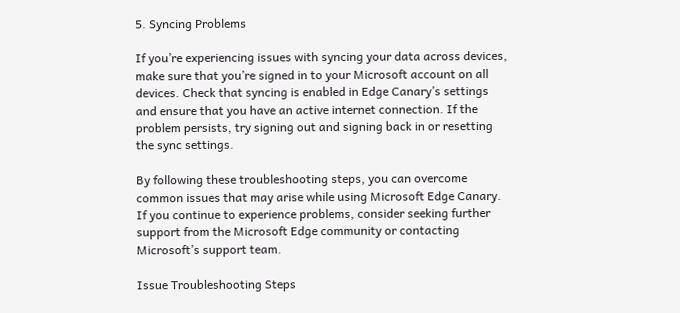5. Syncing Problems

If you’re experiencing issues with syncing your data across devices, make sure that you’re signed in to your Microsoft account on all devices. Check that syncing is enabled in Edge Canary’s settings and ensure that you have an active internet connection. If the problem persists, try signing out and signing back in or resetting the sync settings.

By following these troubleshooting steps, you can overcome common issues that may arise while using Microsoft Edge Canary. If you continue to experience problems, consider seeking further support from the Microsoft Edge community or contacting Microsoft’s support team.

Issue Troubleshooting Steps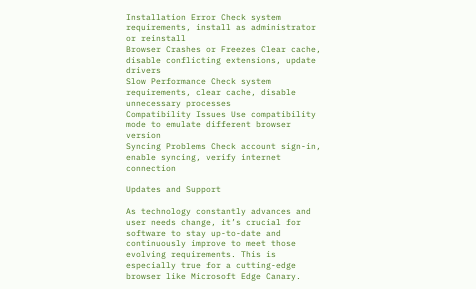Installation Error Check system requirements, install as administrator or reinstall
Browser Crashes or Freezes Clear cache, disable conflicting extensions, update drivers
Slow Performance Check system requirements, clear cache, disable unnecessary processes
Compatibility Issues Use compatibility mode to emulate different browser version
Syncing Problems Check account sign-in, enable syncing, verify internet connection

Updates and Support

As technology constantly advances and user needs change, it’s crucial for software to stay up-to-date and continuously improve to meet those evolving requirements. This is especially true for a cutting-edge browser like Microsoft Edge Canary.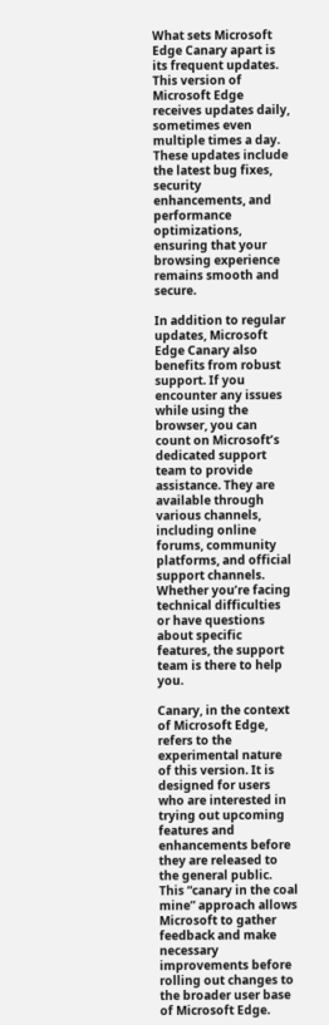What sets Microsoft Edge Canary apart is its frequent updates. This version of Microsoft Edge receives updates daily, sometimes even multiple times a day. These updates include the latest bug fixes, security enhancements, and performance optimizations, ensuring that your browsing experience remains smooth and secure.

In addition to regular updates, Microsoft Edge Canary also benefits from robust support. If you encounter any issues while using the browser, you can count on Microsoft’s dedicated support team to provide assistance. They are available through various channels, including online forums, community platforms, and official support channels. Whether you’re facing technical difficulties or have questions about specific features, the support team is there to help you.

Canary, in the context of Microsoft Edge, refers to the experimental nature of this version. It is designed for users who are interested in trying out upcoming features and enhancements before they are released to the general public. This “canary in the coal mine” approach allows Microsoft to gather feedback and make necessary improvements before rolling out changes to the broader user base of Microsoft Edge.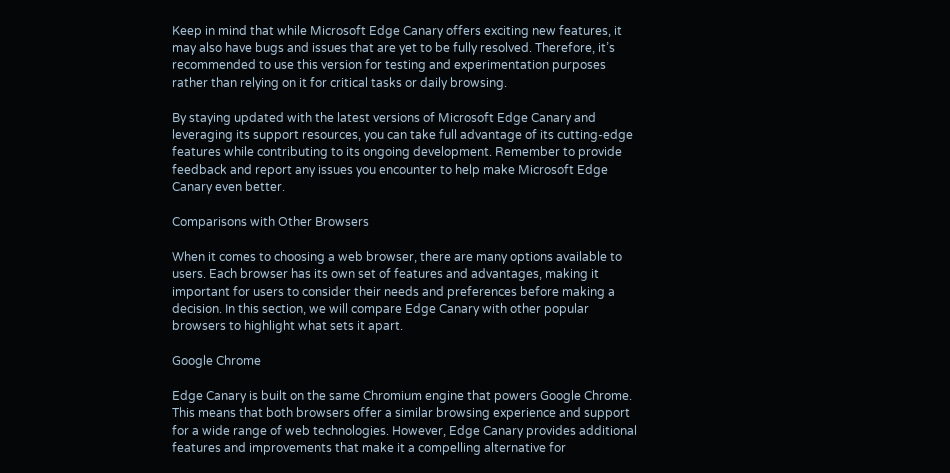Keep in mind that while Microsoft Edge Canary offers exciting new features, it may also have bugs and issues that are yet to be fully resolved. Therefore, it’s recommended to use this version for testing and experimentation purposes rather than relying on it for critical tasks or daily browsing.

By staying updated with the latest versions of Microsoft Edge Canary and leveraging its support resources, you can take full advantage of its cutting-edge features while contributing to its ongoing development. Remember to provide feedback and report any issues you encounter to help make Microsoft Edge Canary even better.

Comparisons with Other Browsers

When it comes to choosing a web browser, there are many options available to users. Each browser has its own set of features and advantages, making it important for users to consider their needs and preferences before making a decision. In this section, we will compare Edge Canary with other popular browsers to highlight what sets it apart.

Google Chrome

Edge Canary is built on the same Chromium engine that powers Google Chrome. This means that both browsers offer a similar browsing experience and support for a wide range of web technologies. However, Edge Canary provides additional features and improvements that make it a compelling alternative for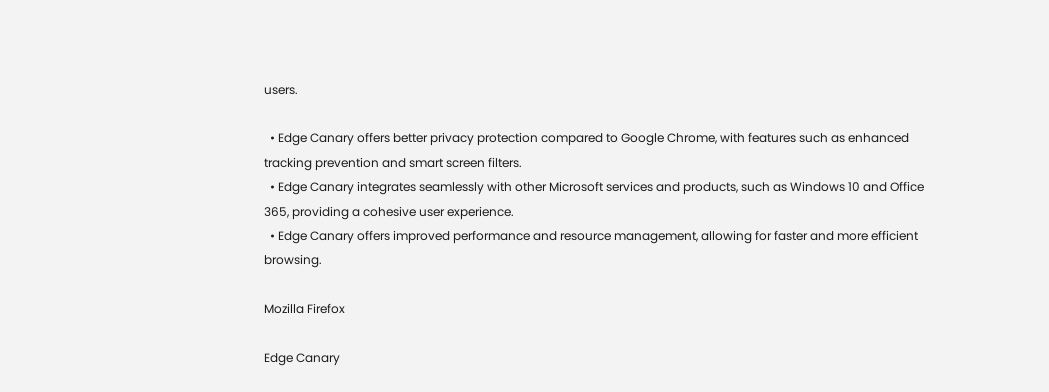users.

  • Edge Canary offers better privacy protection compared to Google Chrome, with features such as enhanced tracking prevention and smart screen filters.
  • Edge Canary integrates seamlessly with other Microsoft services and products, such as Windows 10 and Office 365, providing a cohesive user experience.
  • Edge Canary offers improved performance and resource management, allowing for faster and more efficient browsing.

Mozilla Firefox

Edge Canary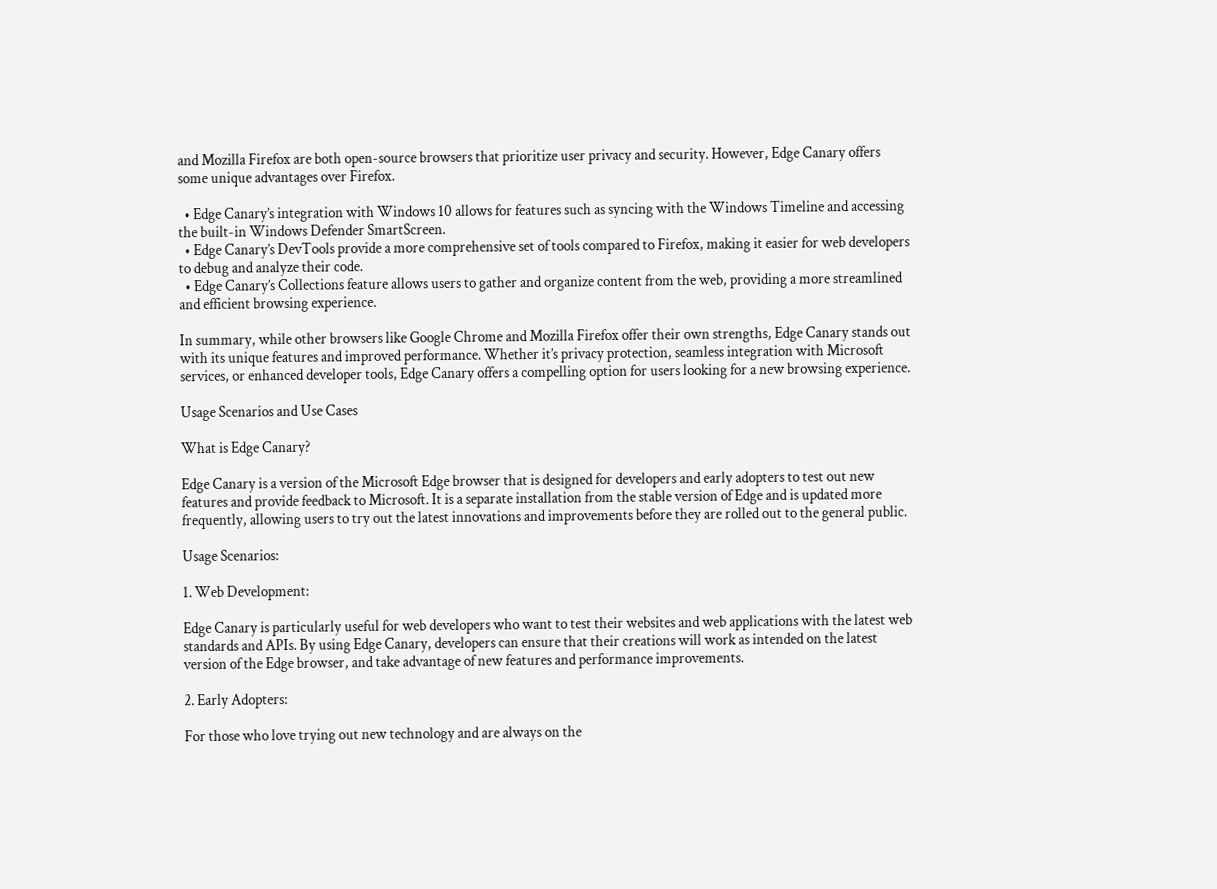and Mozilla Firefox are both open-source browsers that prioritize user privacy and security. However, Edge Canary offers some unique advantages over Firefox.

  • Edge Canary’s integration with Windows 10 allows for features such as syncing with the Windows Timeline and accessing the built-in Windows Defender SmartScreen.
  • Edge Canary’s DevTools provide a more comprehensive set of tools compared to Firefox, making it easier for web developers to debug and analyze their code.
  • Edge Canary’s Collections feature allows users to gather and organize content from the web, providing a more streamlined and efficient browsing experience.

In summary, while other browsers like Google Chrome and Mozilla Firefox offer their own strengths, Edge Canary stands out with its unique features and improved performance. Whether it’s privacy protection, seamless integration with Microsoft services, or enhanced developer tools, Edge Canary offers a compelling option for users looking for a new browsing experience.

Usage Scenarios and Use Cases

What is Edge Canary?

Edge Canary is a version of the Microsoft Edge browser that is designed for developers and early adopters to test out new features and provide feedback to Microsoft. It is a separate installation from the stable version of Edge and is updated more frequently, allowing users to try out the latest innovations and improvements before they are rolled out to the general public.

Usage Scenarios:

1. Web Development:

Edge Canary is particularly useful for web developers who want to test their websites and web applications with the latest web standards and APIs. By using Edge Canary, developers can ensure that their creations will work as intended on the latest version of the Edge browser, and take advantage of new features and performance improvements.

2. Early Adopters:

For those who love trying out new technology and are always on the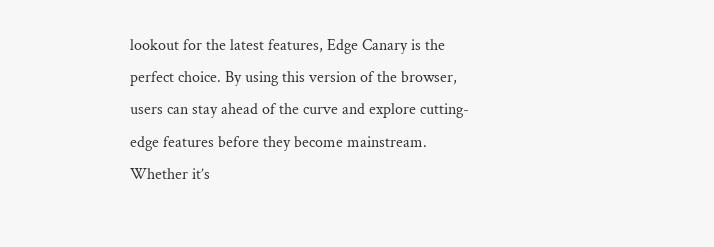lookout for the latest features, Edge Canary is the perfect choice. By using this version of the browser, users can stay ahead of the curve and explore cutting-edge features before they become mainstream. Whether it’s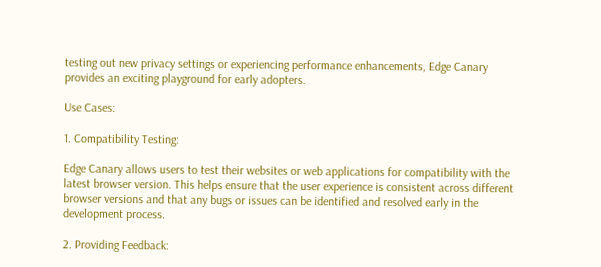testing out new privacy settings or experiencing performance enhancements, Edge Canary provides an exciting playground for early adopters.

Use Cases:

1. Compatibility Testing:

Edge Canary allows users to test their websites or web applications for compatibility with the latest browser version. This helps ensure that the user experience is consistent across different browser versions and that any bugs or issues can be identified and resolved early in the development process.

2. Providing Feedback: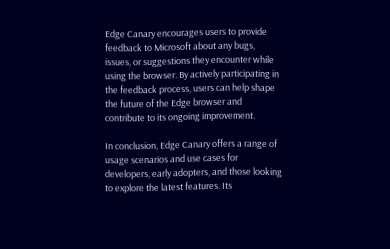Edge Canary encourages users to provide feedback to Microsoft about any bugs, issues, or suggestions they encounter while using the browser. By actively participating in the feedback process, users can help shape the future of the Edge browser and contribute to its ongoing improvement.

In conclusion, Edge Canary offers a range of usage scenarios and use cases for developers, early adopters, and those looking to explore the latest features. Its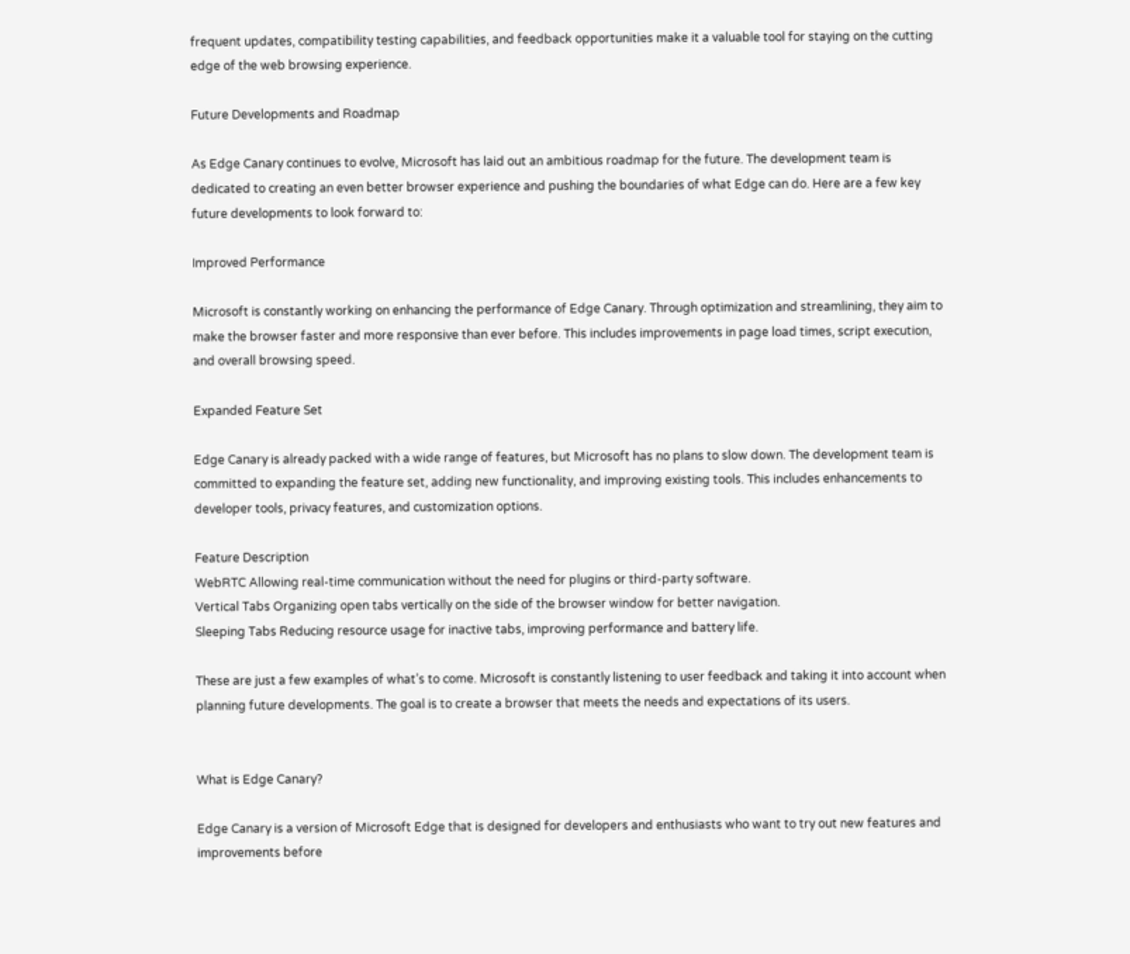frequent updates, compatibility testing capabilities, and feedback opportunities make it a valuable tool for staying on the cutting edge of the web browsing experience.

Future Developments and Roadmap

As Edge Canary continues to evolve, Microsoft has laid out an ambitious roadmap for the future. The development team is dedicated to creating an even better browser experience and pushing the boundaries of what Edge can do. Here are a few key future developments to look forward to:

Improved Performance

Microsoft is constantly working on enhancing the performance of Edge Canary. Through optimization and streamlining, they aim to make the browser faster and more responsive than ever before. This includes improvements in page load times, script execution, and overall browsing speed.

Expanded Feature Set

Edge Canary is already packed with a wide range of features, but Microsoft has no plans to slow down. The development team is committed to expanding the feature set, adding new functionality, and improving existing tools. This includes enhancements to developer tools, privacy features, and customization options.

Feature Description
WebRTC Allowing real-time communication without the need for plugins or third-party software.
Vertical Tabs Organizing open tabs vertically on the side of the browser window for better navigation.
Sleeping Tabs Reducing resource usage for inactive tabs, improving performance and battery life.

These are just a few examples of what’s to come. Microsoft is constantly listening to user feedback and taking it into account when planning future developments. The goal is to create a browser that meets the needs and expectations of its users.


What is Edge Canary?

Edge Canary is a version of Microsoft Edge that is designed for developers and enthusiasts who want to try out new features and improvements before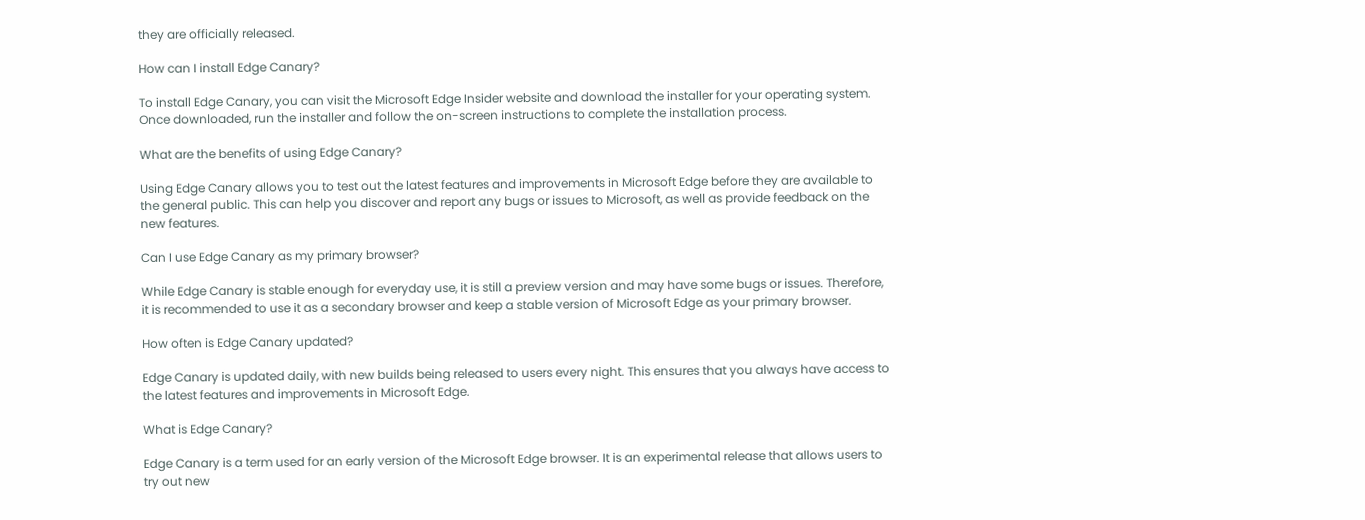they are officially released.

How can I install Edge Canary?

To install Edge Canary, you can visit the Microsoft Edge Insider website and download the installer for your operating system. Once downloaded, run the installer and follow the on-screen instructions to complete the installation process.

What are the benefits of using Edge Canary?

Using Edge Canary allows you to test out the latest features and improvements in Microsoft Edge before they are available to the general public. This can help you discover and report any bugs or issues to Microsoft, as well as provide feedback on the new features.

Can I use Edge Canary as my primary browser?

While Edge Canary is stable enough for everyday use, it is still a preview version and may have some bugs or issues. Therefore, it is recommended to use it as a secondary browser and keep a stable version of Microsoft Edge as your primary browser.

How often is Edge Canary updated?

Edge Canary is updated daily, with new builds being released to users every night. This ensures that you always have access to the latest features and improvements in Microsoft Edge.

What is Edge Canary?

Edge Canary is a term used for an early version of the Microsoft Edge browser. It is an experimental release that allows users to try out new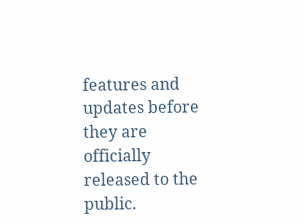features and updates before they are officially released to the public.